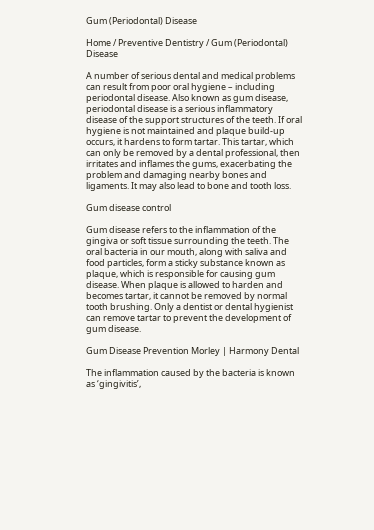Gum (Periodontal) Disease

Home / Preventive Dentistry / Gum (Periodontal) Disease

A number of serious dental and medical problems can result from poor oral hygiene – including periodontal disease. Also known as gum disease, periodontal disease is a serious inflammatory disease of the support structures of the teeth. If oral hygiene is not maintained and plaque build-up occurs, it hardens to form tartar. This tartar, which can only be removed by a dental professional, then irritates and inflames the gums, exacerbating the problem and damaging nearby bones and ligaments. It may also lead to bone and tooth loss.

Gum disease control

Gum disease refers to the inflammation of the gingiva or soft tissue surrounding the teeth. The oral bacteria in our mouth, along with saliva and food particles, form a sticky substance known as plaque, which is responsible for causing gum disease. When plaque is allowed to harden and becomes tartar, it cannot be removed by normal tooth brushing. Only a dentist or dental hygienist can remove tartar to prevent the development of gum disease.

Gum Disease Prevention Morley | Harmony Dental

The inflammation caused by the bacteria is known as ‘gingivitis’,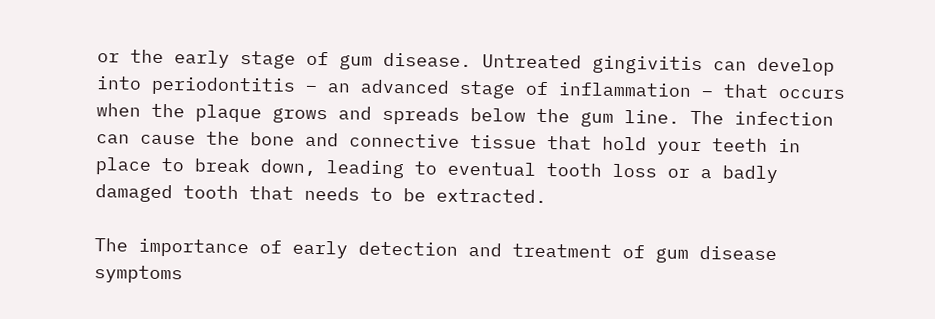or the early stage of gum disease. Untreated gingivitis can develop into periodontitis – an advanced stage of inflammation – that occurs when the plaque grows and spreads below the gum line. The infection can cause the bone and connective tissue that hold your teeth in place to break down, leading to eventual tooth loss or a badly damaged tooth that needs to be extracted.

The importance of early detection and treatment of gum disease symptoms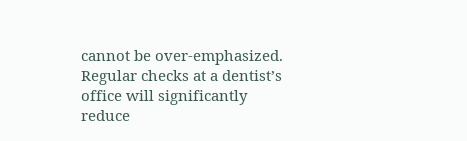cannot be over-emphasized. Regular checks at a dentist’s office will significantly reduce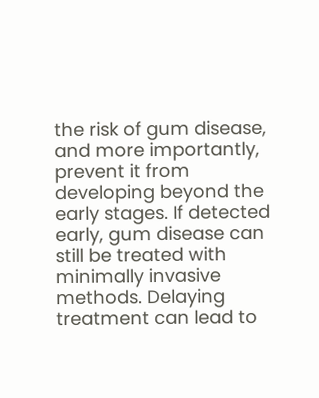the risk of gum disease, and more importantly, prevent it from developing beyond the early stages. If detected early, gum disease can still be treated with minimally invasive methods. Delaying treatment can lead to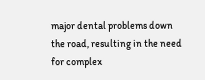major dental problems down the road, resulting in the need for complex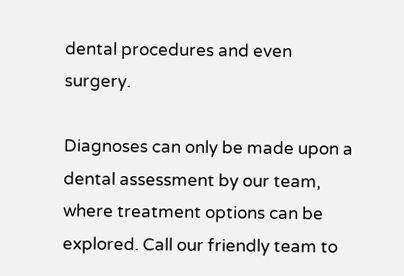dental procedures and even surgery.

Diagnoses can only be made upon a dental assessment by our team, where treatment options can be explored. Call our friendly team to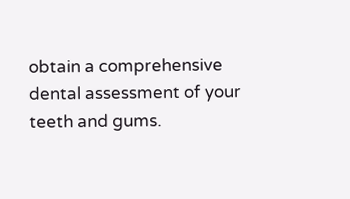obtain a comprehensive dental assessment of your teeth and gums.